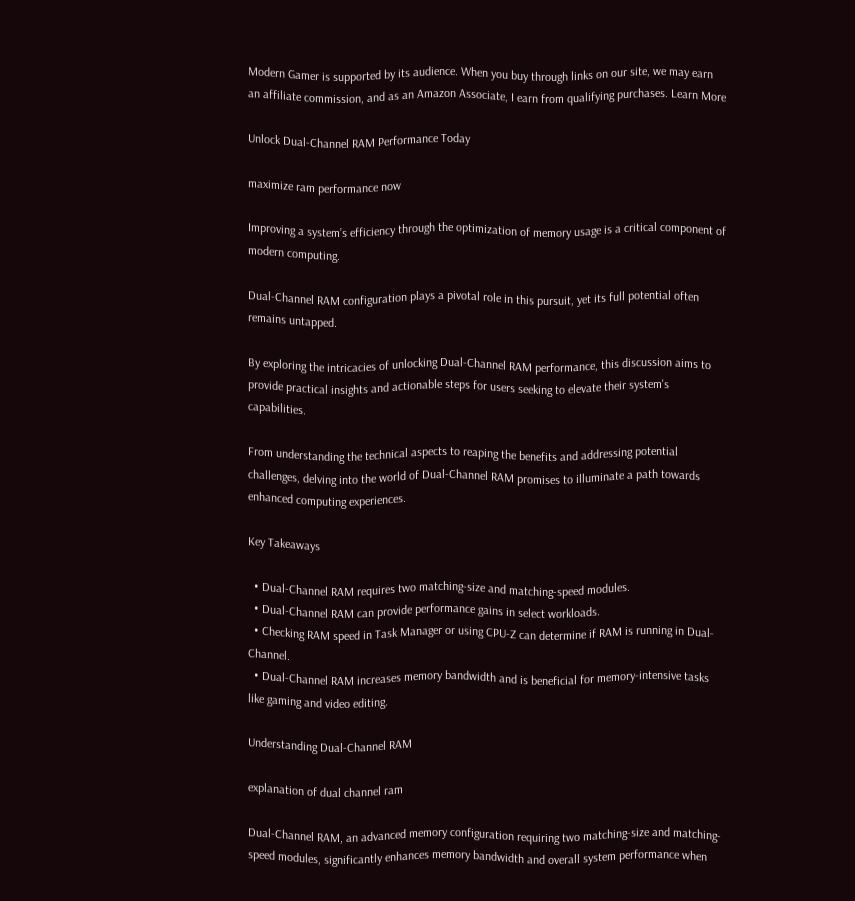Modern Gamer is supported by its audience. When you buy through links on our site, we may earn an affiliate commission, and as an Amazon Associate, I earn from qualifying purchases. Learn More

Unlock Dual-Channel RAM Performance Today

maximize ram performance now

Improving a system’s efficiency through the optimization of memory usage is a critical component of modern computing.

Dual-Channel RAM configuration plays a pivotal role in this pursuit, yet its full potential often remains untapped.

By exploring the intricacies of unlocking Dual-Channel RAM performance, this discussion aims to provide practical insights and actionable steps for users seeking to elevate their system's capabilities.

From understanding the technical aspects to reaping the benefits and addressing potential challenges, delving into the world of Dual-Channel RAM promises to illuminate a path towards enhanced computing experiences.

Key Takeaways

  • Dual-Channel RAM requires two matching-size and matching-speed modules.
  • Dual-Channel RAM can provide performance gains in select workloads.
  • Checking RAM speed in Task Manager or using CPU-Z can determine if RAM is running in Dual-Channel.
  • Dual-Channel RAM increases memory bandwidth and is beneficial for memory-intensive tasks like gaming and video editing.

Understanding Dual-Channel RAM

explanation of dual channel ram

Dual-Channel RAM, an advanced memory configuration requiring two matching-size and matching-speed modules, significantly enhances memory bandwidth and overall system performance when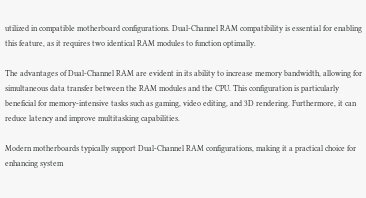utilized in compatible motherboard configurations. Dual-Channel RAM compatibility is essential for enabling this feature, as it requires two identical RAM modules to function optimally.

The advantages of Dual-Channel RAM are evident in its ability to increase memory bandwidth, allowing for simultaneous data transfer between the RAM modules and the CPU. This configuration is particularly beneficial for memory-intensive tasks such as gaming, video editing, and 3D rendering. Furthermore, it can reduce latency and improve multitasking capabilities.

Modern motherboards typically support Dual-Channel RAM configurations, making it a practical choice for enhancing system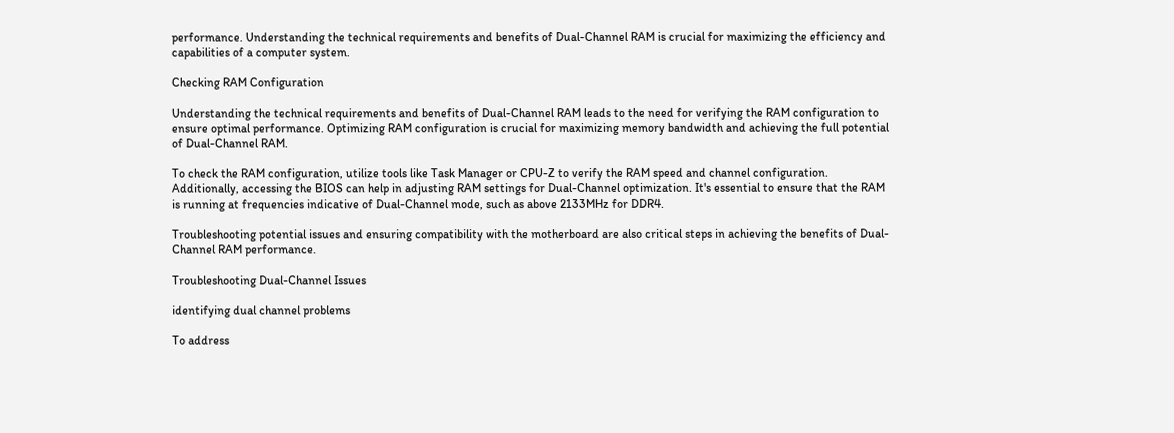performance. Understanding the technical requirements and benefits of Dual-Channel RAM is crucial for maximizing the efficiency and capabilities of a computer system.

Checking RAM Configuration

Understanding the technical requirements and benefits of Dual-Channel RAM leads to the need for verifying the RAM configuration to ensure optimal performance. Optimizing RAM configuration is crucial for maximizing memory bandwidth and achieving the full potential of Dual-Channel RAM.

To check the RAM configuration, utilize tools like Task Manager or CPU-Z to verify the RAM speed and channel configuration. Additionally, accessing the BIOS can help in adjusting RAM settings for Dual-Channel optimization. It's essential to ensure that the RAM is running at frequencies indicative of Dual-Channel mode, such as above 2133MHz for DDR4.

Troubleshooting potential issues and ensuring compatibility with the motherboard are also critical steps in achieving the benefits of Dual-Channel RAM performance.

Troubleshooting Dual-Channel Issues

identifying dual channel problems

To address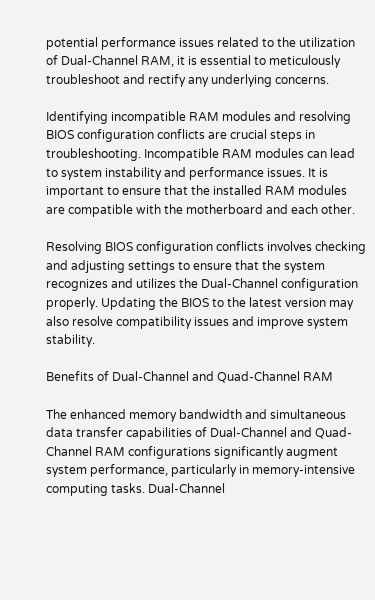potential performance issues related to the utilization of Dual-Channel RAM, it is essential to meticulously troubleshoot and rectify any underlying concerns.

Identifying incompatible RAM modules and resolving BIOS configuration conflicts are crucial steps in troubleshooting. Incompatible RAM modules can lead to system instability and performance issues. It is important to ensure that the installed RAM modules are compatible with the motherboard and each other.

Resolving BIOS configuration conflicts involves checking and adjusting settings to ensure that the system recognizes and utilizes the Dual-Channel configuration properly. Updating the BIOS to the latest version may also resolve compatibility issues and improve system stability.

Benefits of Dual-Channel and Quad-Channel RAM

The enhanced memory bandwidth and simultaneous data transfer capabilities of Dual-Channel and Quad-Channel RAM configurations significantly augment system performance, particularly in memory-intensive computing tasks. Dual-Channel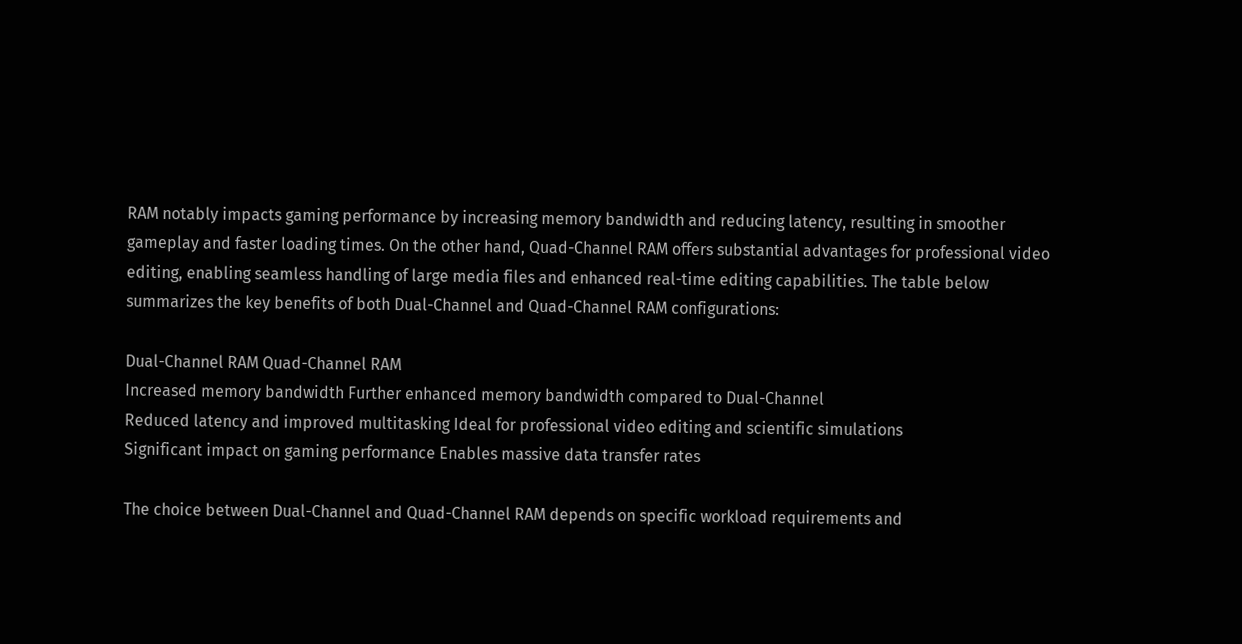RAM notably impacts gaming performance by increasing memory bandwidth and reducing latency, resulting in smoother gameplay and faster loading times. On the other hand, Quad-Channel RAM offers substantial advantages for professional video editing, enabling seamless handling of large media files and enhanced real-time editing capabilities. The table below summarizes the key benefits of both Dual-Channel and Quad-Channel RAM configurations:

Dual-Channel RAM Quad-Channel RAM
Increased memory bandwidth Further enhanced memory bandwidth compared to Dual-Channel
Reduced latency and improved multitasking Ideal for professional video editing and scientific simulations
Significant impact on gaming performance Enables massive data transfer rates

The choice between Dual-Channel and Quad-Channel RAM depends on specific workload requirements and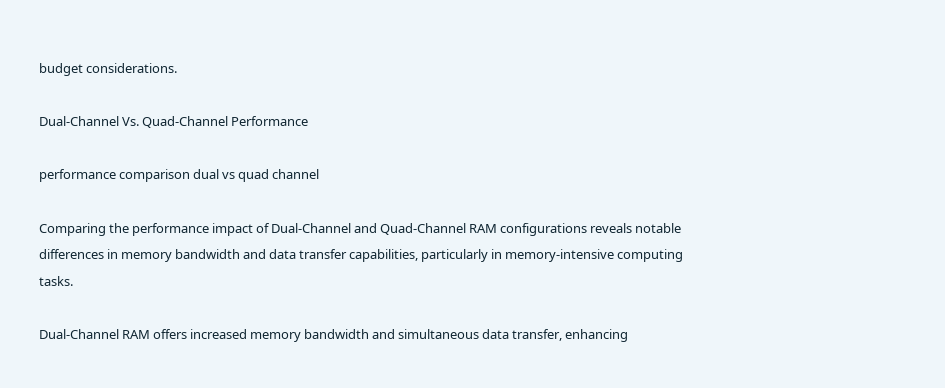budget considerations.

Dual-Channel Vs. Quad-Channel Performance

performance comparison dual vs quad channel

Comparing the performance impact of Dual-Channel and Quad-Channel RAM configurations reveals notable differences in memory bandwidth and data transfer capabilities, particularly in memory-intensive computing tasks.

Dual-Channel RAM offers increased memory bandwidth and simultaneous data transfer, enhancing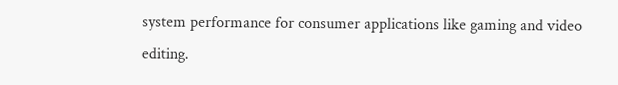system performance for consumer applications like gaming and video editing.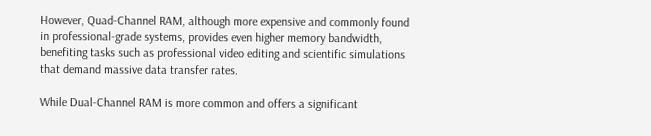However, Quad-Channel RAM, although more expensive and commonly found in professional-grade systems, provides even higher memory bandwidth, benefiting tasks such as professional video editing and scientific simulations that demand massive data transfer rates.

While Dual-Channel RAM is more common and offers a significant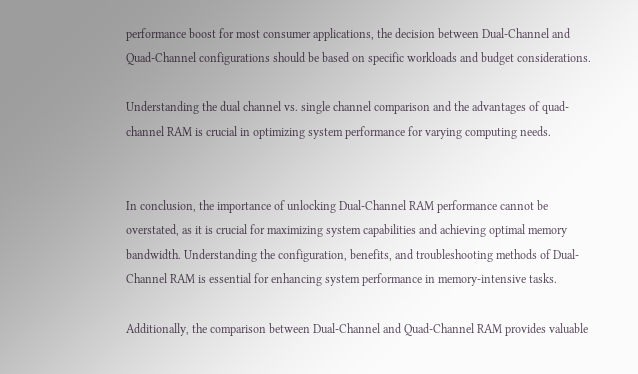performance boost for most consumer applications, the decision between Dual-Channel and Quad-Channel configurations should be based on specific workloads and budget considerations.

Understanding the dual channel vs. single channel comparison and the advantages of quad-channel RAM is crucial in optimizing system performance for varying computing needs.


In conclusion, the importance of unlocking Dual-Channel RAM performance cannot be overstated, as it is crucial for maximizing system capabilities and achieving optimal memory bandwidth. Understanding the configuration, benefits, and troubleshooting methods of Dual-Channel RAM is essential for enhancing system performance in memory-intensive tasks.

Additionally, the comparison between Dual-Channel and Quad-Channel RAM provides valuable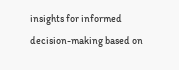insights for informed decision-making based on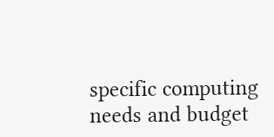specific computing needs and budget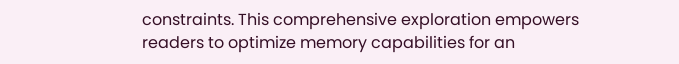constraints. This comprehensive exploration empowers readers to optimize memory capabilities for an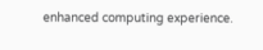enhanced computing experience.